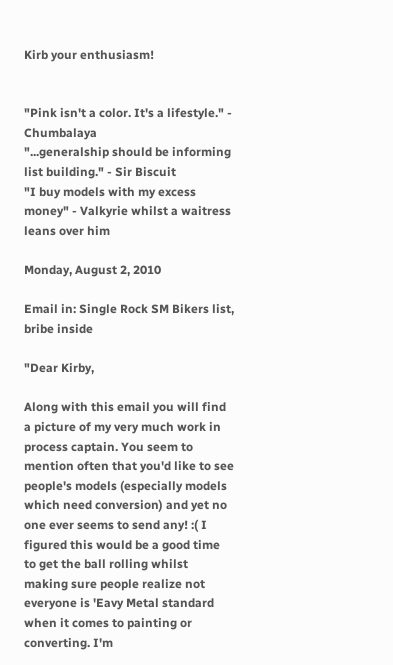Kirb your enthusiasm!


"Pink isn't a color. It's a lifestyle." - Chumbalaya
"...generalship should be informing list building." - Sir Biscuit
"I buy models with my excess money" - Valkyrie whilst a waitress leans over him

Monday, August 2, 2010

Email in: Single Rock SM Bikers list, bribe inside

"Dear Kirby,

Along with this email you will find a picture of my very much work in process captain. You seem to mention often that you'd like to see people's models (especially models which need conversion) and yet no one ever seems to send any! :( I figured this would be a good time to get the ball rolling whilst making sure people realize not everyone is 'Eavy Metal standard when it comes to painting or converting. I'm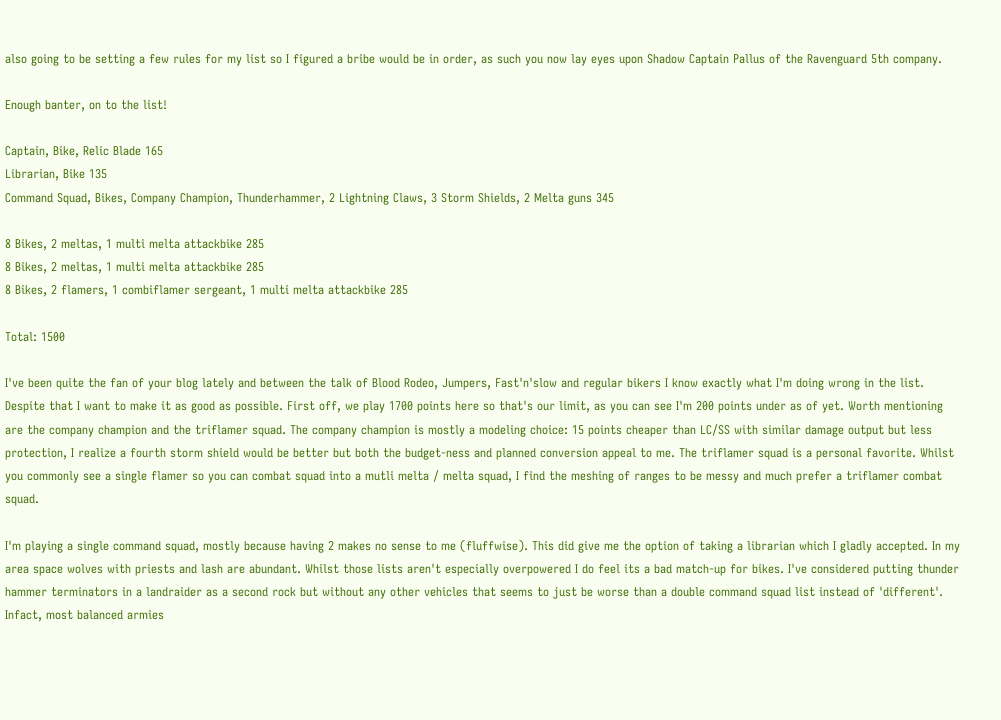also going to be setting a few rules for my list so I figured a bribe would be in order, as such you now lay eyes upon Shadow Captain Pallus of the Ravenguard 5th company.

Enough banter, on to the list!

Captain, Bike, Relic Blade 165
Librarian, Bike 135
Command Squad, Bikes, Company Champion, Thunderhammer, 2 Lightning Claws, 3 Storm Shields, 2 Melta guns 345

8 Bikes, 2 meltas, 1 multi melta attackbike 285
8 Bikes, 2 meltas, 1 multi melta attackbike 285
8 Bikes, 2 flamers, 1 combiflamer sergeant, 1 multi melta attackbike 285

Total: 1500

I've been quite the fan of your blog lately and between the talk of Blood Rodeo, Jumpers, Fast'n'slow and regular bikers I know exactly what I'm doing wrong in the list. Despite that I want to make it as good as possible. First off, we play 1700 points here so that's our limit, as you can see I'm 200 points under as of yet. Worth mentioning are the company champion and the triflamer squad. The company champion is mostly a modeling choice: 15 points cheaper than LC/SS with similar damage output but less protection, I realize a fourth storm shield would be better but both the budget-ness and planned conversion appeal to me. The triflamer squad is a personal favorite. Whilst you commonly see a single flamer so you can combat squad into a mutli melta / melta squad, I find the meshing of ranges to be messy and much prefer a triflamer combat squad.

I'm playing a single command squad, mostly because having 2 makes no sense to me (fluffwise). This did give me the option of taking a librarian which I gladly accepted. In my area space wolves with priests and lash are abundant. Whilst those lists aren't especially overpowered I do feel its a bad match-up for bikes. I've considered putting thunder hammer terminators in a landraider as a second rock but without any other vehicles that seems to just be worse than a double command squad list instead of 'different'. Infact, most balanced armies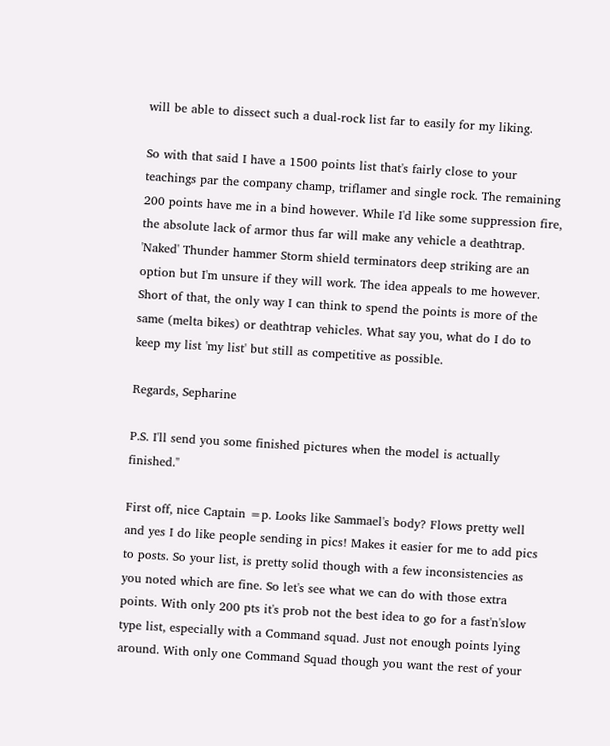will be able to dissect such a dual-rock list far to easily for my liking.

So with that said I have a 1500 points list that's fairly close to your teachings par the company champ, triflamer and single rock. The remaining 200 points have me in a bind however. While I'd like some suppression fire, the absolute lack of armor thus far will make any vehicle a deathtrap. 'Naked' Thunder hammer Storm shield terminators deep striking are an option but I'm unsure if they will work. The idea appeals to me however. Short of that, the only way I can think to spend the points is more of the same (melta bikes) or deathtrap vehicles. What say you, what do I do to keep my list 'my list' but still as competitive as possible.

Regards, Sepharine

P.S. I'll send you some finished pictures when the model is actually finished."

First off, nice Captain =p. Looks like Sammael's body? Flows pretty well and yes I do like people sending in pics! Makes it easier for me to add pics to posts. So your list, is pretty solid though with a few inconsistencies as you noted which are fine. So let's see what we can do with those extra points. With only 200 pts it's prob not the best idea to go for a fast'n'slow type list, especially with a Command squad. Just not enough points lying around. With only one Command Squad though you want the rest of your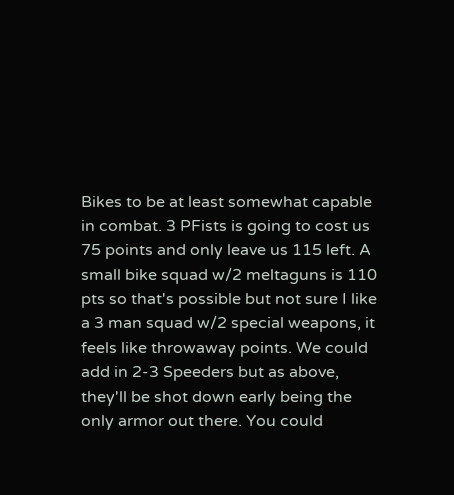Bikes to be at least somewhat capable in combat. 3 PFists is going to cost us 75 points and only leave us 115 left. A small bike squad w/2 meltaguns is 110 pts so that's possible but not sure I like a 3 man squad w/2 special weapons, it feels like throwaway points. We could add in 2-3 Speeders but as above, they'll be shot down early being the only armor out there. You could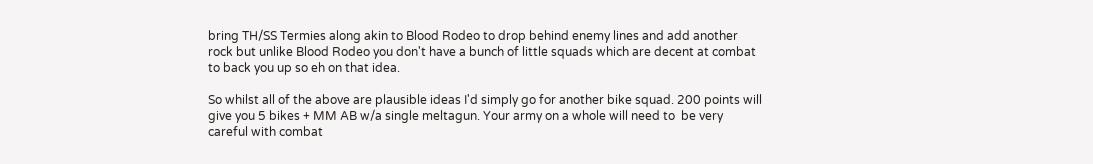bring TH/SS Termies along akin to Blood Rodeo to drop behind enemy lines and add another rock but unlike Blood Rodeo you don't have a bunch of little squads which are decent at combat to back you up so eh on that idea.

So whilst all of the above are plausible ideas I'd simply go for another bike squad. 200 points will give you 5 bikes + MM AB w/a single meltagun. Your army on a whole will need to  be very careful with combat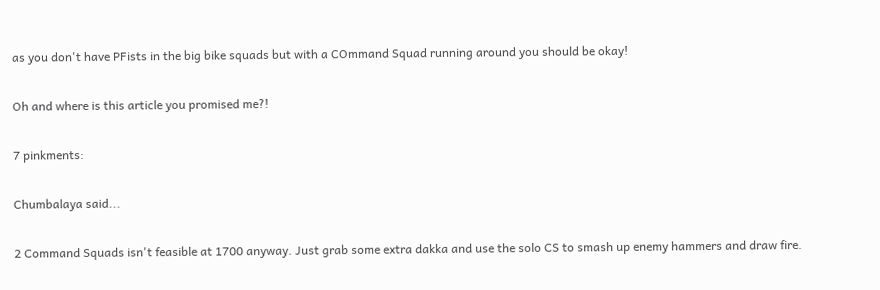as you don't have PFists in the big bike squads but with a COmmand Squad running around you should be okay!

Oh and where is this article you promised me?!

7 pinkments:

Chumbalaya said...

2 Command Squads isn't feasible at 1700 anyway. Just grab some extra dakka and use the solo CS to smash up enemy hammers and draw fire.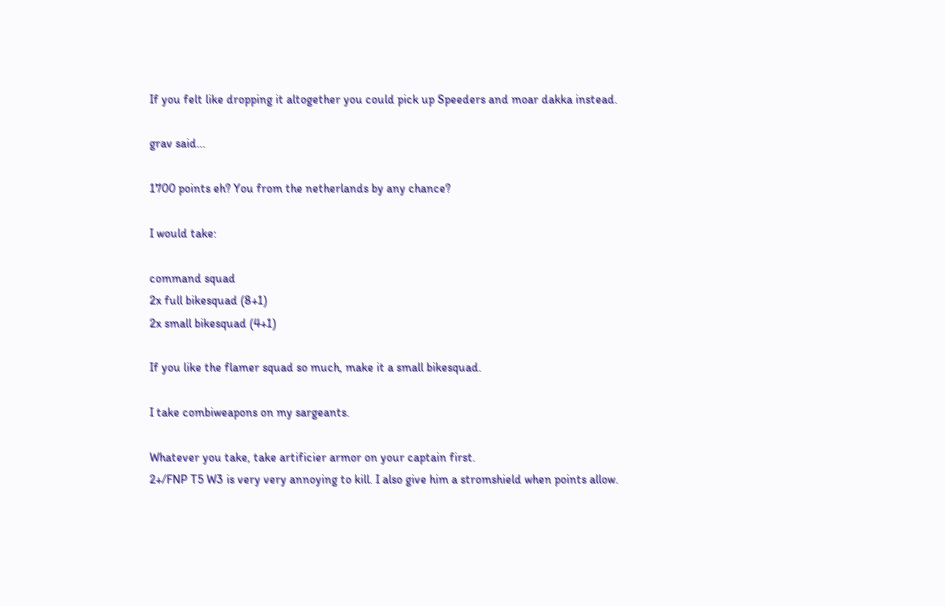If you felt like dropping it altogether you could pick up Speeders and moar dakka instead.

grav said...

1700 points eh? You from the netherlands by any chance?

I would take:

command squad
2x full bikesquad (8+1)
2x small bikesquad (4+1)

If you like the flamer squad so much, make it a small bikesquad.

I take combiweapons on my sargeants.

Whatever you take, take artificier armor on your captain first.
2+/FNP T5 W3 is very very annoying to kill. I also give him a stromshield when points allow.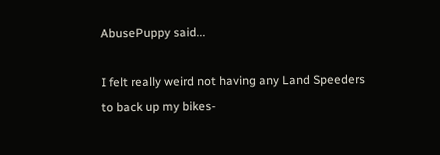AbusePuppy said...

I felt really weird not having any Land Speeders to back up my bikes-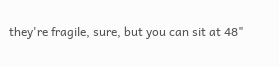they're fragile, sure, but you can sit at 48"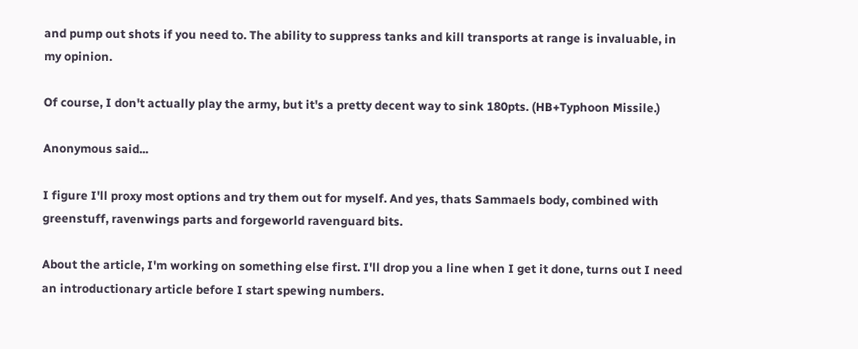and pump out shots if you need to. The ability to suppress tanks and kill transports at range is invaluable, in my opinion.

Of course, I don't actually play the army, but it's a pretty decent way to sink 180pts. (HB+Typhoon Missile.)

Anonymous said...

I figure I'll proxy most options and try them out for myself. And yes, thats Sammaels body, combined with greenstuff, ravenwings parts and forgeworld ravenguard bits.

About the article, I'm working on something else first. I'll drop you a line when I get it done, turns out I need an introductionary article before I start spewing numbers.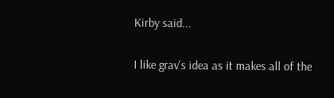Kirby said...

I like grav's idea as it makes all of the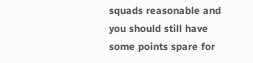squads reasonable and you should still have some points spare for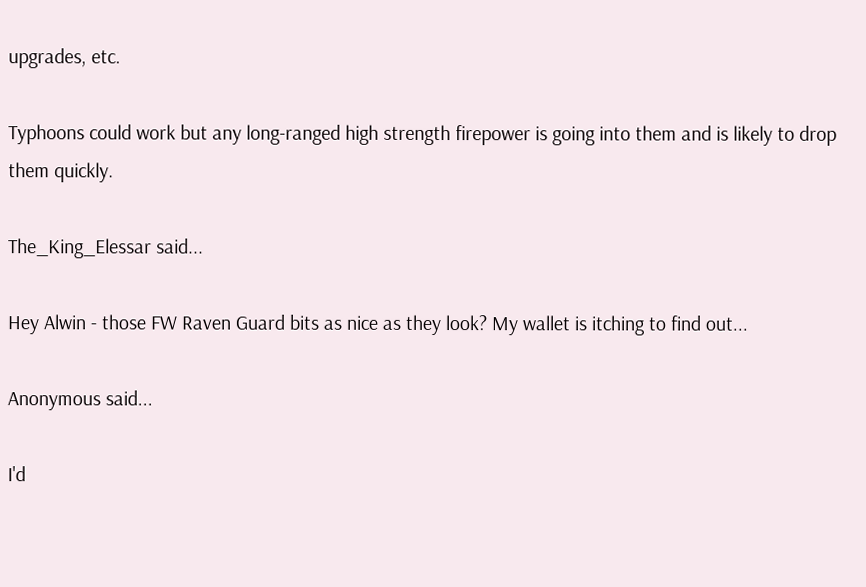upgrades, etc.

Typhoons could work but any long-ranged high strength firepower is going into them and is likely to drop them quickly.

The_King_Elessar said...

Hey Alwin - those FW Raven Guard bits as nice as they look? My wallet is itching to find out...

Anonymous said...

I'd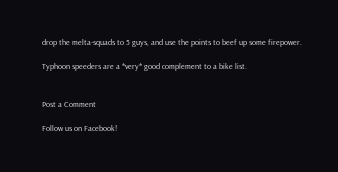drop the melta-squads to 5 guys, and use the points to beef up some firepower.

Typhoon speeders are a *very* good complement to a bike list.


Post a Comment

Follow us on Facebook!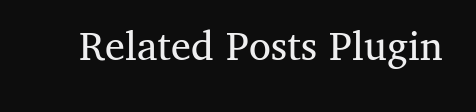Related Posts Plugin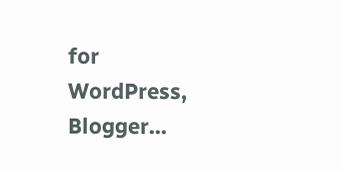for WordPress, Blogger...